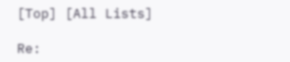[Top] [All Lists]

Re: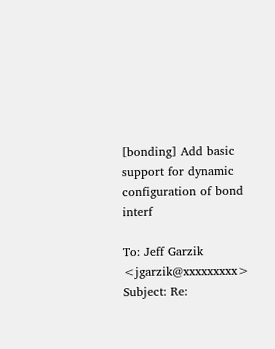[bonding] Add basic support for dynamic configuration of bond interf

To: Jeff Garzik <jgarzik@xxxxxxxxx>
Subject: Re: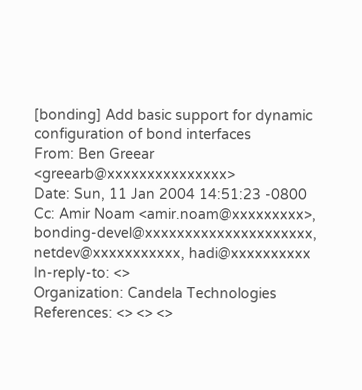[bonding] Add basic support for dynamic configuration of bond interfaces
From: Ben Greear <greearb@xxxxxxxxxxxxxxx>
Date: Sun, 11 Jan 2004 14:51:23 -0800
Cc: Amir Noam <amir.noam@xxxxxxxxx>, bonding-devel@xxxxxxxxxxxxxxxxxxxxx, netdev@xxxxxxxxxxx, hadi@xxxxxxxxxx
In-reply-to: <>
Organization: Candela Technologies
References: <> <> <>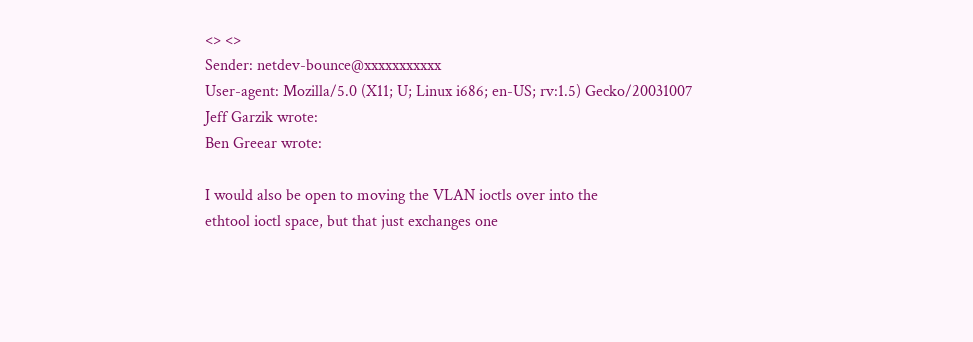<> <>
Sender: netdev-bounce@xxxxxxxxxxx
User-agent: Mozilla/5.0 (X11; U; Linux i686; en-US; rv:1.5) Gecko/20031007
Jeff Garzik wrote:
Ben Greear wrote:

I would also be open to moving the VLAN ioctls over into the
ethtool ioctl space, but that just exchanges one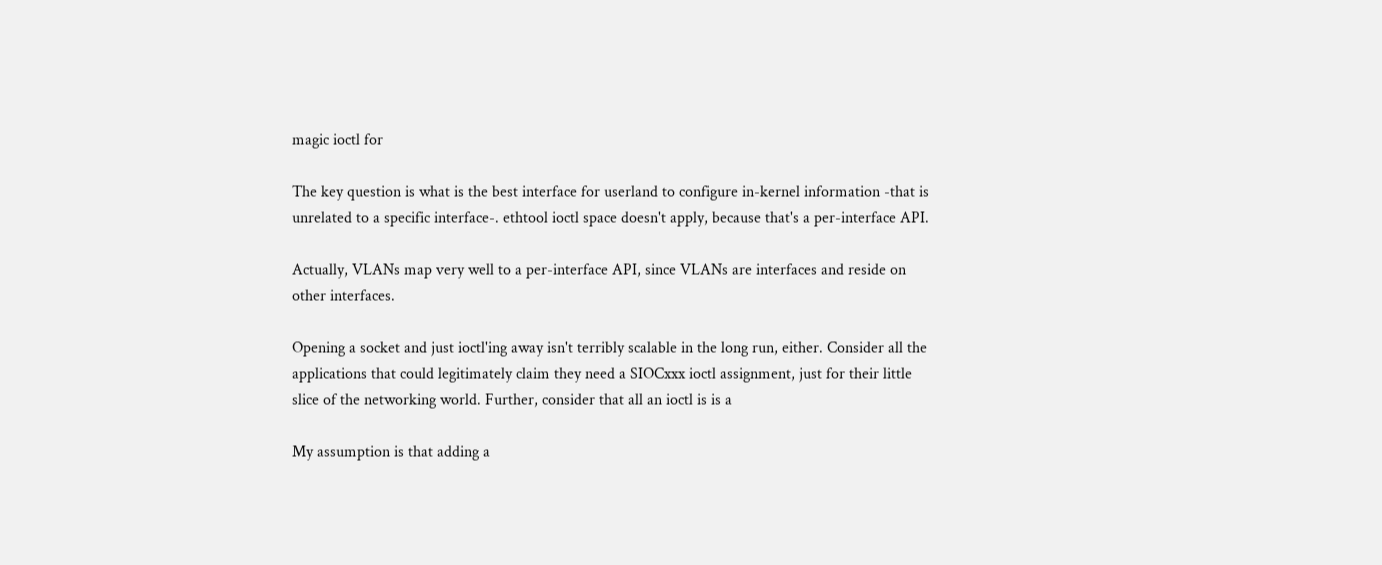magic ioctl for

The key question is what is the best interface for userland to configure in-kernel information -that is unrelated to a specific interface-. ethtool ioctl space doesn't apply, because that's a per-interface API.

Actually, VLANs map very well to a per-interface API, since VLANs are interfaces and reside on other interfaces.

Opening a socket and just ioctl'ing away isn't terribly scalable in the long run, either. Consider all the applications that could legitimately claim they need a SIOCxxx ioctl assignment, just for their little slice of the networking world. Further, consider that all an ioctl is is a

My assumption is that adding a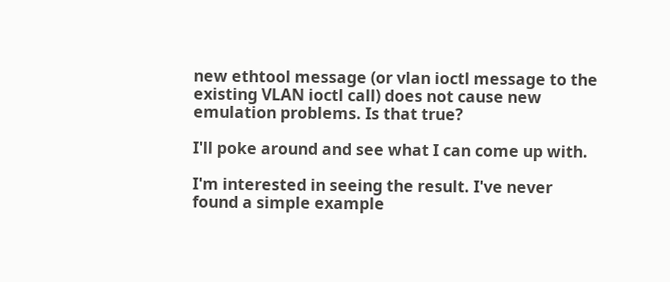new ethtool message (or vlan ioctl message to the existing VLAN ioctl call) does not cause new emulation problems. Is that true?

I'll poke around and see what I can come up with.

I'm interested in seeing the result. I've never found a simple example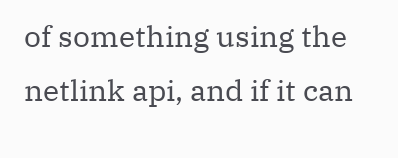of something using the netlink api, and if it can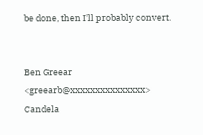be done, then I'll probably convert.


Ben Greear <greearb@xxxxxxxxxxxxxxx>
Candela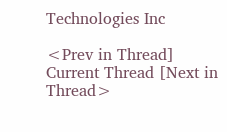Technologies Inc

<Prev in Thread] Current Thread [Next in Thread>